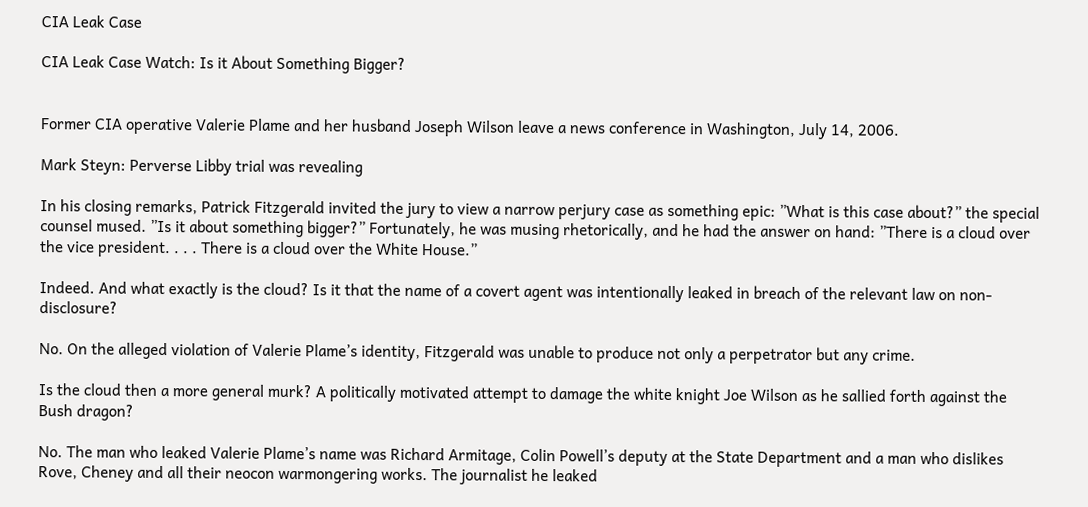CIA Leak Case

CIA Leak Case Watch: Is it About Something Bigger?


Former CIA operative Valerie Plame and her husband Joseph Wilson leave a news conference in Washington, July 14, 2006.

Mark Steyn: Perverse Libby trial was revealing

In his closing remarks, Patrick Fitzgerald invited the jury to view a narrow perjury case as something epic: ”What is this case about?” the special counsel mused. ”Is it about something bigger?” Fortunately, he was musing rhetorically, and he had the answer on hand: ”There is a cloud over the vice president. . . . There is a cloud over the White House.”

Indeed. And what exactly is the cloud? Is it that the name of a covert agent was intentionally leaked in breach of the relevant law on non-disclosure?

No. On the alleged violation of Valerie Plame’s identity, Fitzgerald was unable to produce not only a perpetrator but any crime.

Is the cloud then a more general murk? A politically motivated attempt to damage the white knight Joe Wilson as he sallied forth against the Bush dragon?

No. The man who leaked Valerie Plame’s name was Richard Armitage, Colin Powell’s deputy at the State Department and a man who dislikes Rove, Cheney and all their neocon warmongering works. The journalist he leaked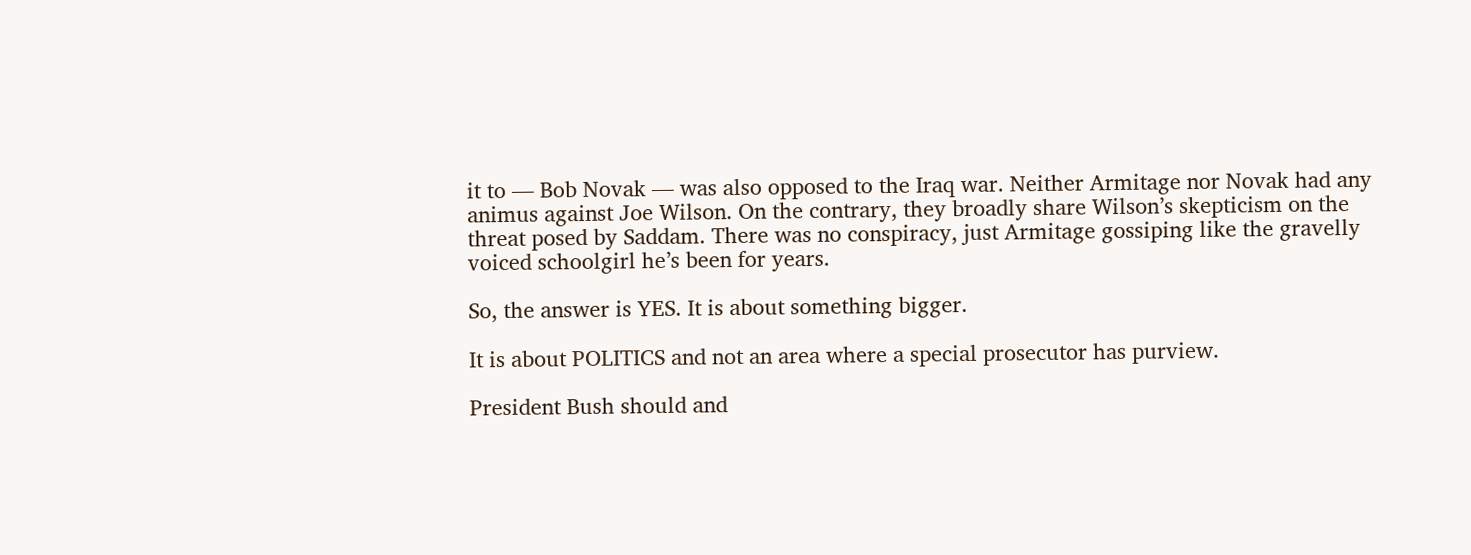it to — Bob Novak — was also opposed to the Iraq war. Neither Armitage nor Novak had any animus against Joe Wilson. On the contrary, they broadly share Wilson’s skepticism on the threat posed by Saddam. There was no conspiracy, just Armitage gossiping like the gravelly voiced schoolgirl he’s been for years.

So, the answer is YES. It is about something bigger.

It is about POLITICS and not an area where a special prosecutor has purview.

President Bush should and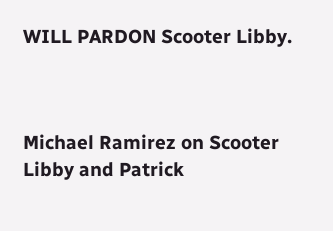WILL PARDON Scooter Libby.



Michael Ramirez on Scooter Libby and Patrick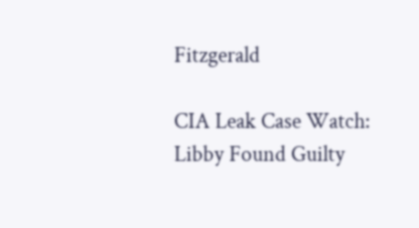Fitzgerald

CIA Leak Case Watch: Libby Found Guilty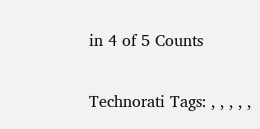in 4 of 5 Counts

Technorati Tags: , , , , ,